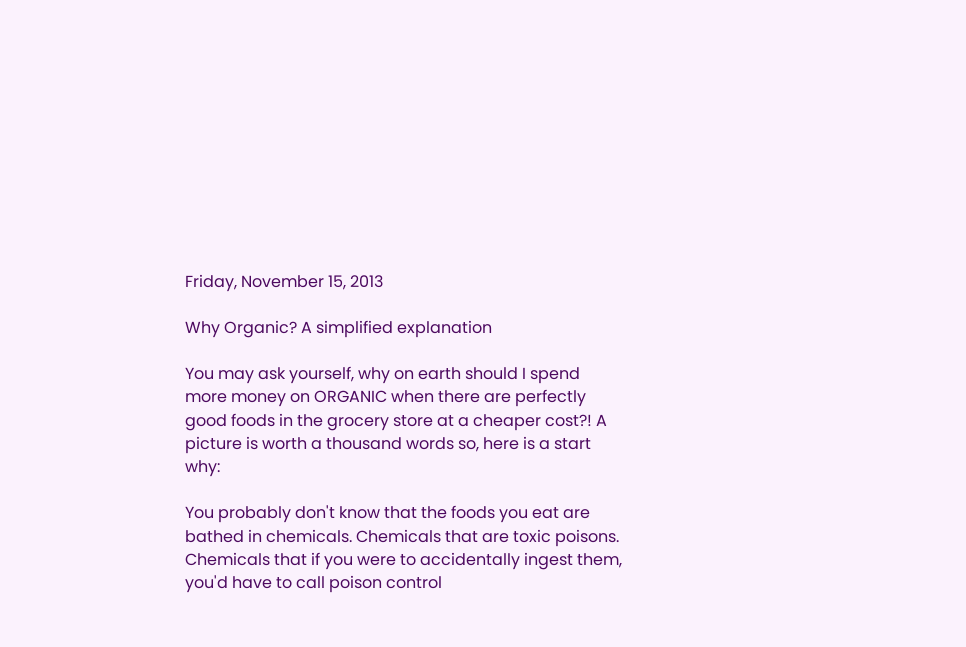Friday, November 15, 2013

Why Organic? A simplified explanation

You may ask yourself, why on earth should I spend more money on ORGANIC when there are perfectly good foods in the grocery store at a cheaper cost?! A picture is worth a thousand words so, here is a start why:

You probably don't know that the foods you eat are bathed in chemicals. Chemicals that are toxic poisons. Chemicals that if you were to accidentally ingest them, you'd have to call poison control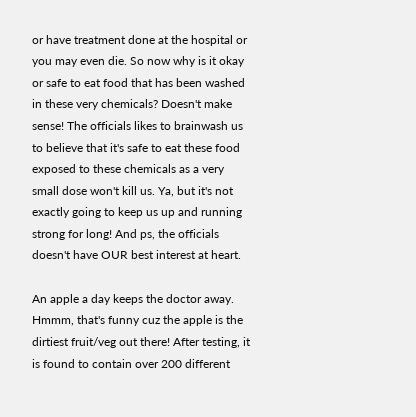or have treatment done at the hospital or you may even die. So now why is it okay or safe to eat food that has been washed in these very chemicals? Doesn't make sense! The officials likes to brainwash us to believe that it's safe to eat these food exposed to these chemicals as a very small dose won't kill us. Ya, but it's not exactly going to keep us up and running strong for long! And ps, the officials doesn't have OUR best interest at heart.

An apple a day keeps the doctor away. Hmmm, that's funny cuz the apple is the dirtiest fruit/veg out there! After testing, it is found to contain over 200 different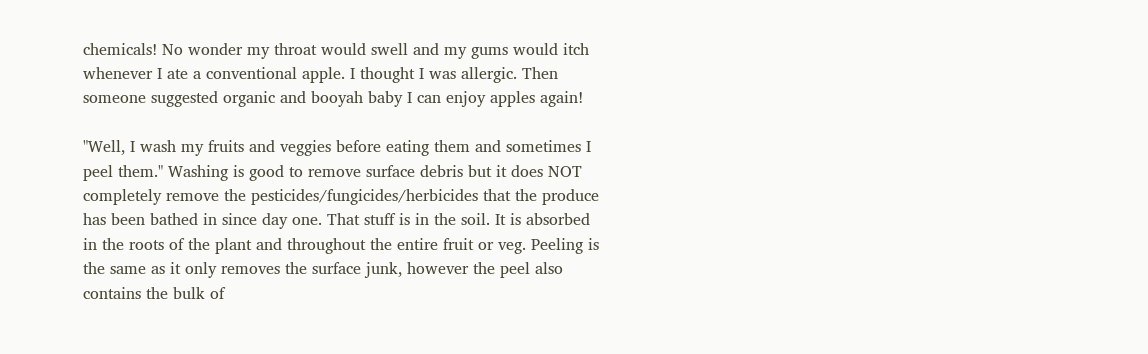chemicals! No wonder my throat would swell and my gums would itch whenever I ate a conventional apple. I thought I was allergic. Then someone suggested organic and booyah baby I can enjoy apples again!

"Well, I wash my fruits and veggies before eating them and sometimes I peel them." Washing is good to remove surface debris but it does NOT completely remove the pesticides/fungicides/herbicides that the produce has been bathed in since day one. That stuff is in the soil. It is absorbed in the roots of the plant and throughout the entire fruit or veg. Peeling is the same as it only removes the surface junk, however the peel also contains the bulk of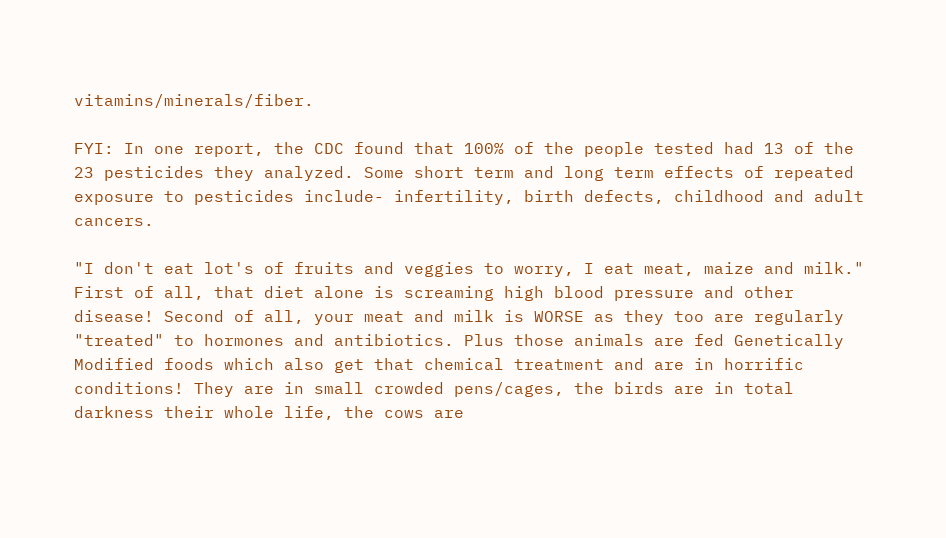vitamins/minerals/fiber.

FYI: In one report, the CDC found that 100% of the people tested had 13 of the 23 pesticides they analyzed. Some short term and long term effects of repeated exposure to pesticides include- infertility, birth defects, childhood and adult cancers.

"I don't eat lot's of fruits and veggies to worry, I eat meat, maize and milk." First of all, that diet alone is screaming high blood pressure and other disease! Second of all, your meat and milk is WORSE as they too are regularly "treated" to hormones and antibiotics. Plus those animals are fed Genetically Modified foods which also get that chemical treatment and are in horrific conditions! They are in small crowded pens/cages, the birds are in total darkness their whole life, the cows are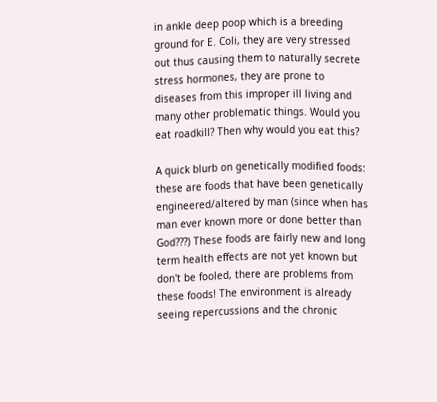in ankle deep poop which is a breeding ground for E. Coli, they are very stressed out thus causing them to naturally secrete stress hormones, they are prone to diseases from this improper ill living and many other problematic things. Would you eat roadkill? Then why would you eat this?

A quick blurb on genetically modified foods: these are foods that have been genetically engineered/altered by man (since when has man ever known more or done better than God???) These foods are fairly new and long term health effects are not yet known but don't be fooled, there are problems from these foods! The environment is already seeing repercussions and the chronic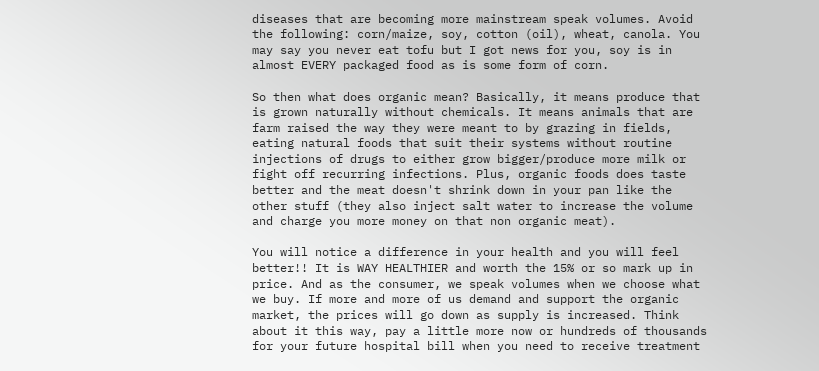diseases that are becoming more mainstream speak volumes. Avoid the following: corn/maize, soy, cotton (oil), wheat, canola. You may say you never eat tofu but I got news for you, soy is in almost EVERY packaged food as is some form of corn.

So then what does organic mean? Basically, it means produce that is grown naturally without chemicals. It means animals that are farm raised the way they were meant to by grazing in fields, eating natural foods that suit their systems without routine injections of drugs to either grow bigger/produce more milk or fight off recurring infections. Plus, organic foods does taste better and the meat doesn't shrink down in your pan like the other stuff (they also inject salt water to increase the volume and charge you more money on that non organic meat).

You will notice a difference in your health and you will feel better!! It is WAY HEALTHIER and worth the 15% or so mark up in price. And as the consumer, we speak volumes when we choose what we buy. If more and more of us demand and support the organic market, the prices will go down as supply is increased. Think about it this way, pay a little more now or hundreds of thousands for your future hospital bill when you need to receive treatment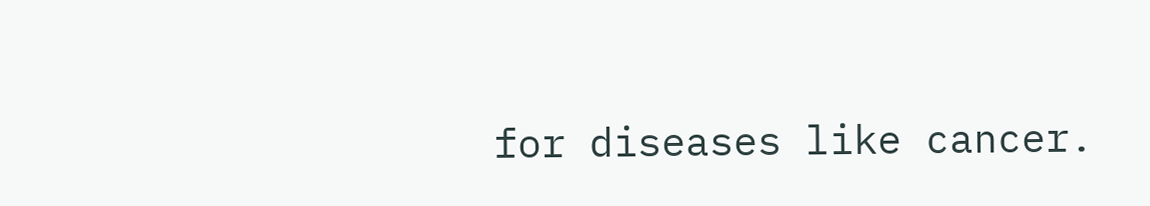for diseases like cancer.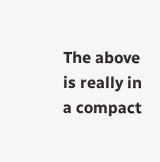The above is really in a compact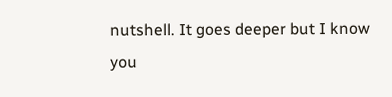nutshell. It goes deeper but I know you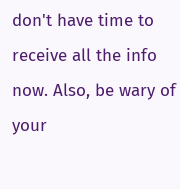don't have time to receive all the info now. Also, be wary of your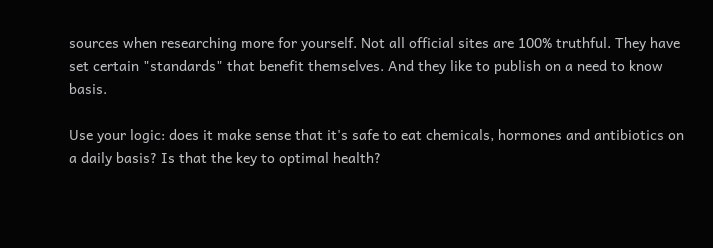sources when researching more for yourself. Not all official sites are 100% truthful. They have set certain "standards" that benefit themselves. And they like to publish on a need to know basis.

Use your logic: does it make sense that it's safe to eat chemicals, hormones and antibiotics on a daily basis? Is that the key to optimal health?